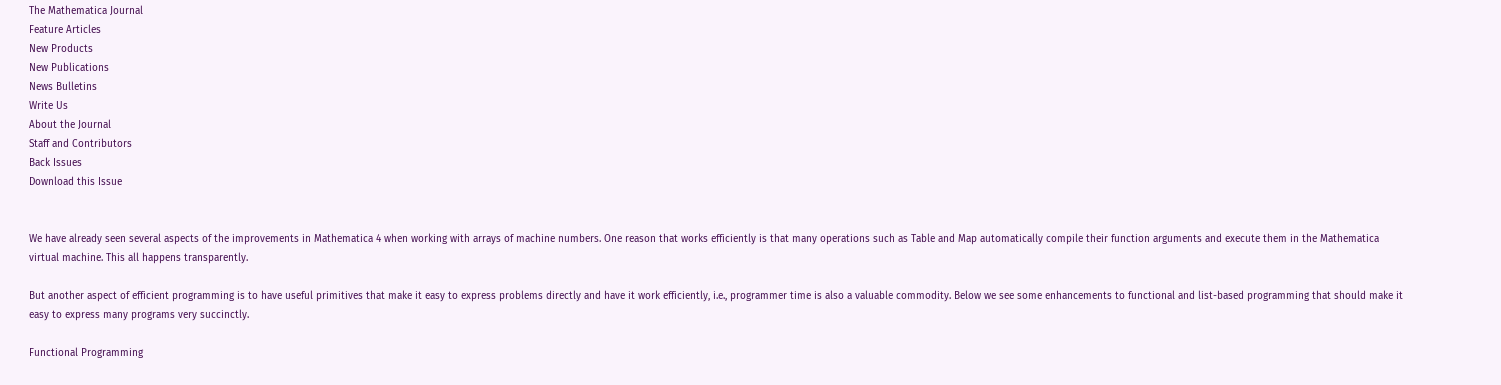The Mathematica Journal
Feature Articles
New Products
New Publications
News Bulletins
Write Us
About the Journal
Staff and Contributors
Back Issues
Download this Issue


We have already seen several aspects of the improvements in Mathematica 4 when working with arrays of machine numbers. One reason that works efficiently is that many operations such as Table and Map automatically compile their function arguments and execute them in the Mathematica virtual machine. This all happens transparently.

But another aspect of efficient programming is to have useful primitives that make it easy to express problems directly and have it work efficiently, i.e., programmer time is also a valuable commodity. Below we see some enhancements to functional and list-based programming that should make it easy to express many programs very succinctly.

Functional Programming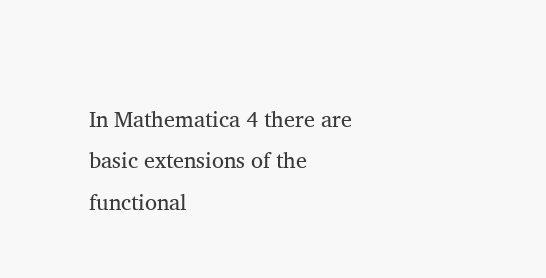In Mathematica 4 there are basic extensions of the functional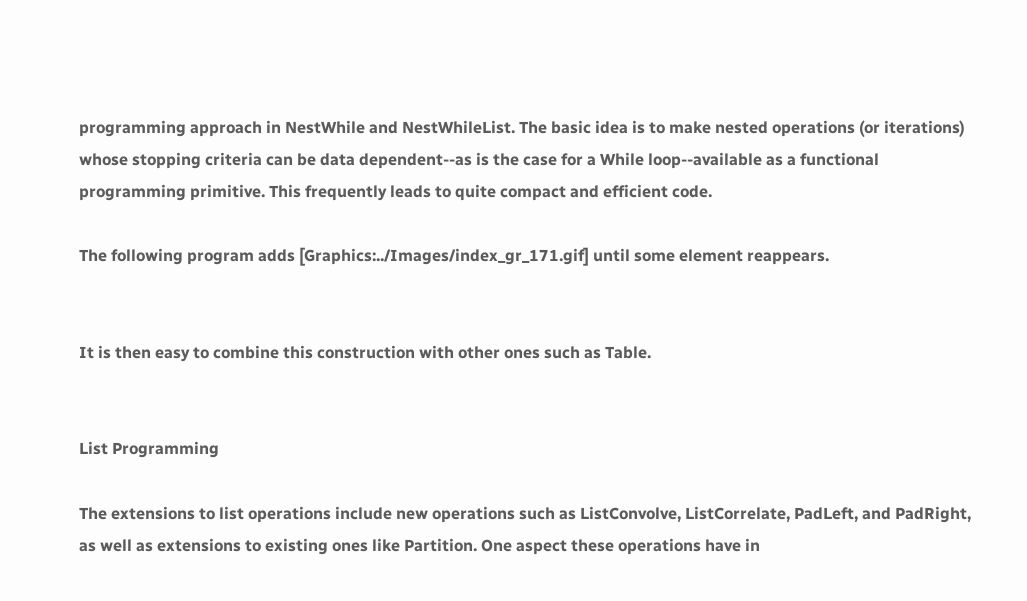programming approach in NestWhile and NestWhileList. The basic idea is to make nested operations (or iterations) whose stopping criteria can be data dependent--as is the case for a While loop--available as a functional programming primitive. This frequently leads to quite compact and efficient code.

The following program adds [Graphics:../Images/index_gr_171.gif] until some element reappears.


It is then easy to combine this construction with other ones such as Table.


List Programming

The extensions to list operations include new operations such as ListConvolve, ListCorrelate, PadLeft, and PadRight, as well as extensions to existing ones like Partition. One aspect these operations have in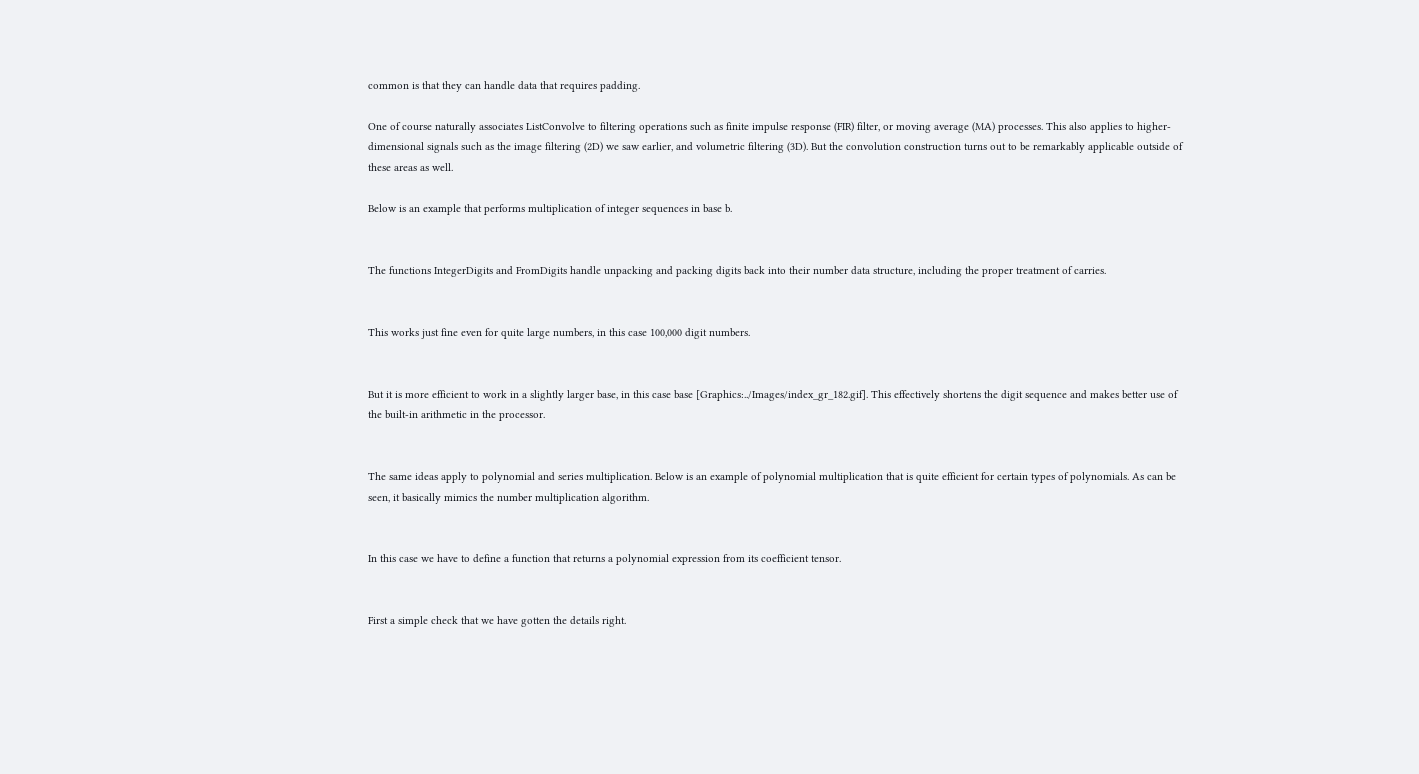common is that they can handle data that requires padding.

One of course naturally associates ListConvolve to filtering operations such as finite impulse response (FIR) filter, or moving average (MA) processes. This also applies to higher-dimensional signals such as the image filtering (2D) we saw earlier, and volumetric filtering (3D). But the convolution construction turns out to be remarkably applicable outside of these areas as well.

Below is an example that performs multiplication of integer sequences in base b.


The functions IntegerDigits and FromDigits handle unpacking and packing digits back into their number data structure, including the proper treatment of carries.


This works just fine even for quite large numbers, in this case 100,000 digit numbers.


But it is more efficient to work in a slightly larger base, in this case base [Graphics:../Images/index_gr_182.gif]. This effectively shortens the digit sequence and makes better use of the built-in arithmetic in the processor.


The same ideas apply to polynomial and series multiplication. Below is an example of polynomial multiplication that is quite efficient for certain types of polynomials. As can be seen, it basically mimics the number multiplication algorithm.


In this case we have to define a function that returns a polynomial expression from its coefficient tensor.


First a simple check that we have gotten the details right.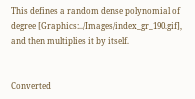This defines a random dense polynomial of degree [Graphics:../Images/index_gr_190.gif], and then multiplies it by itself.


Converted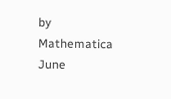by Mathematica      June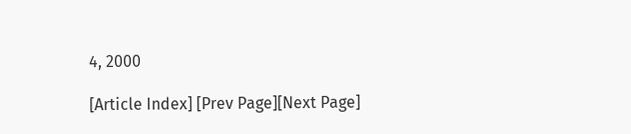4, 2000

[Article Index] [Prev Page][Next Page]